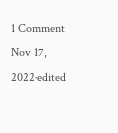1 Comment
Nov 17, 2022·edited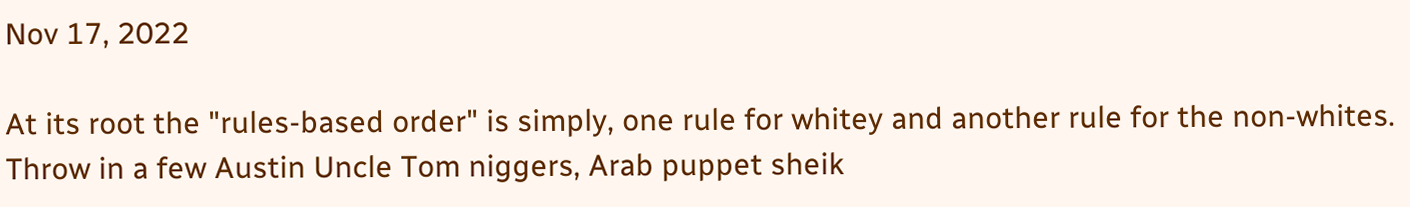Nov 17, 2022

At its root the "rules-based order" is simply, one rule for whitey and another rule for the non-whites. Throw in a few Austin Uncle Tom niggers, Arab puppet sheik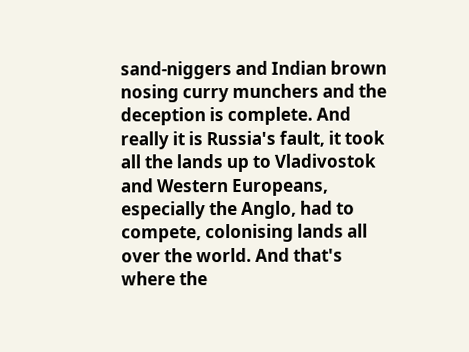sand-niggers and Indian brown nosing curry munchers and the deception is complete. And really it is Russia's fault, it took all the lands up to Vladivostok and Western Europeans, especially the Anglo, had to compete, colonising lands all over the world. And that's where the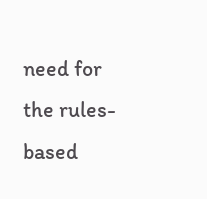need for the rules-based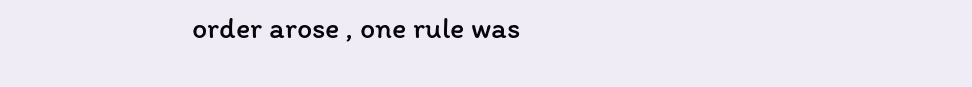order arose , one rule was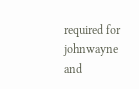required for johnwayne and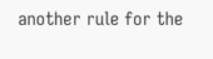another rule for the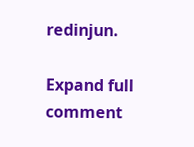redinjun.

Expand full comment